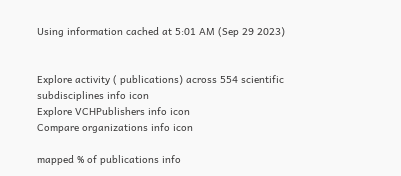Using information cached at 5:01 AM (Sep 29 2023)


Explore activity ( publications) across 554 scientific subdisciplines info icon
Explore VCHPublishers info icon
Compare organizations info icon

mapped % of publications info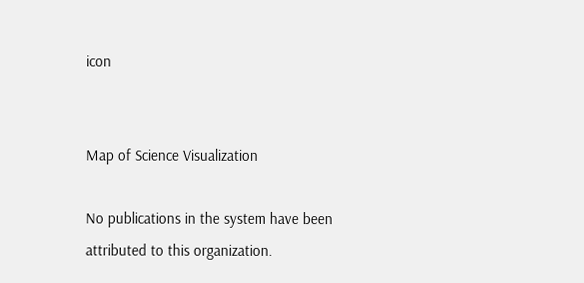icon


Map of Science Visualization

No publications in the system have been attributed to this organization.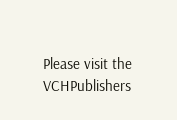Please visit the VCHPublishers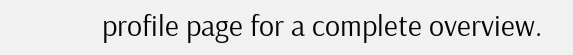profile page for a complete overview.